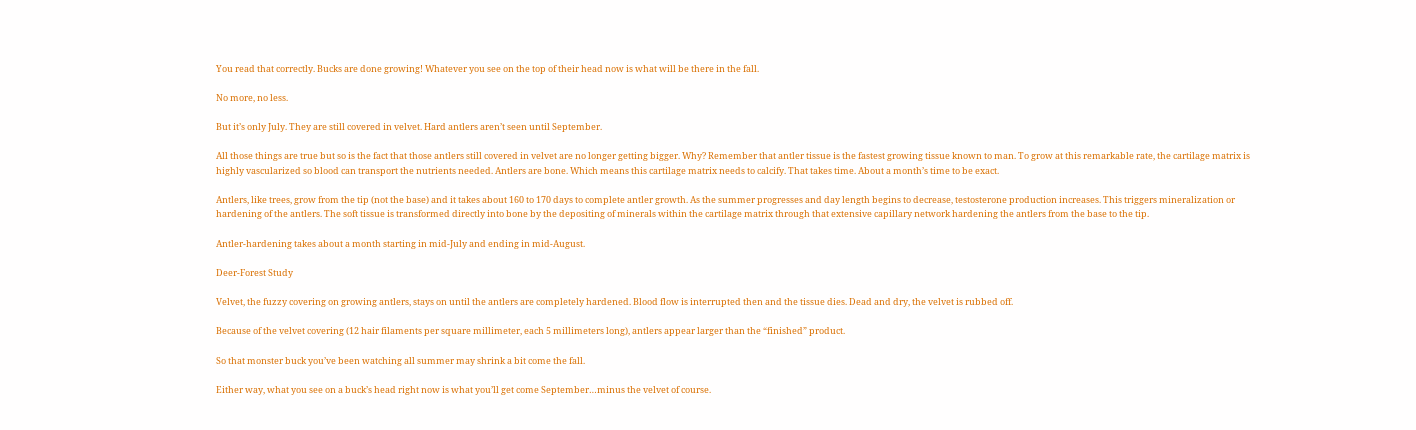You read that correctly. Bucks are done growing! Whatever you see on the top of their head now is what will be there in the fall.

No more, no less.

But it’s only July. They are still covered in velvet. Hard antlers aren’t seen until September.

All those things are true but so is the fact that those antlers still covered in velvet are no longer getting bigger. Why? Remember that antler tissue is the fastest growing tissue known to man. To grow at this remarkable rate, the cartilage matrix is highly vascularized so blood can transport the nutrients needed. Antlers are bone. Which means this cartilage matrix needs to calcify. That takes time. About a month’s time to be exact.

Antlers, like trees, grow from the tip (not the base) and it takes about 160 to 170 days to complete antler growth. As the summer progresses and day length begins to decrease, testosterone production increases. This triggers mineralization or hardening of the antlers. The soft tissue is transformed directly into bone by the depositing of minerals within the cartilage matrix through that extensive capillary network hardening the antlers from the base to the tip.

Antler-hardening takes about a month starting in mid-July and ending in mid-August.

Deer-Forest Study

Velvet, the fuzzy covering on growing antlers, stays on until the antlers are completely hardened. Blood flow is interrupted then and the tissue dies. Dead and dry, the velvet is rubbed off.

Because of the velvet covering (12 hair filaments per square millimeter, each 5 millimeters long), antlers appear larger than the “finished” product.

So that monster buck you’ve been watching all summer may shrink a bit come the fall.

Either way, what you see on a buck’s head right now is what you’ll get come September…minus the velvet of course.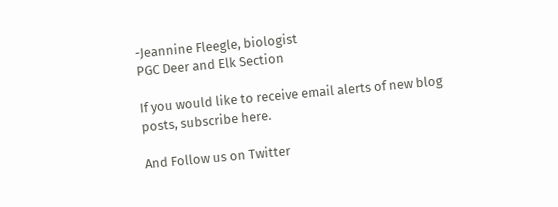-Jeannine Fleegle, biologist
PGC Deer and Elk Section

If you would like to receive email alerts of new blog posts, subscribe here.

And Follow us on Twitter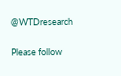@WTDresearch

Please follow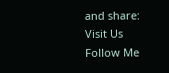and share:
Visit Us
Follow Me